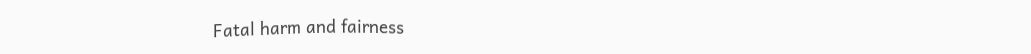Fatal harm and fairness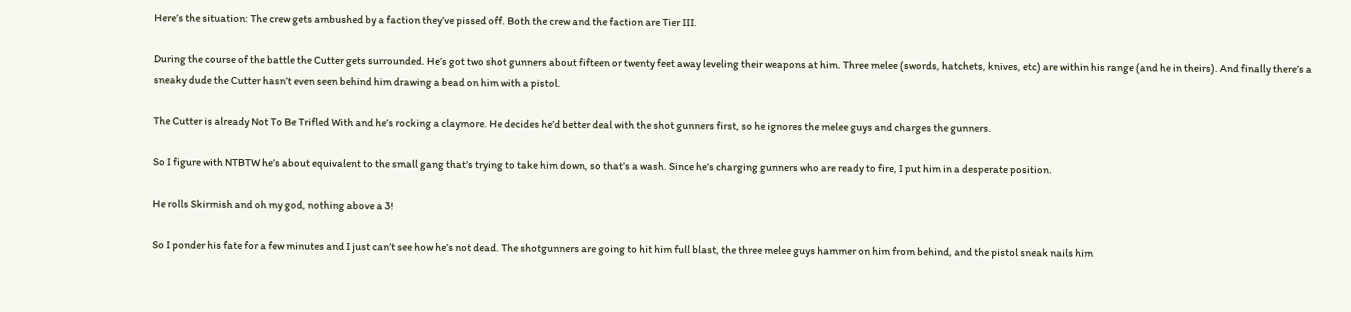Here’s the situation: The crew gets ambushed by a faction they’ve pissed off. Both the crew and the faction are Tier III.

During the course of the battle the Cutter gets surrounded. He’s got two shot gunners about fifteen or twenty feet away leveling their weapons at him. Three melee (swords, hatchets, knives, etc) are within his range (and he in theirs). And finally there’s a sneaky dude the Cutter hasn’t even seen behind him drawing a bead on him with a pistol.

The Cutter is already Not To Be Trifled With and he’s rocking a claymore. He decides he’d better deal with the shot gunners first, so he ignores the melee guys and charges the gunners.

So I figure with NTBTW he’s about equivalent to the small gang that’s trying to take him down, so that’s a wash. Since he’s charging gunners who are ready to fire, I put him in a desperate position.

He rolls Skirmish and oh my god, nothing above a 3!

So I ponder his fate for a few minutes and I just can’t see how he’s not dead. The shotgunners are going to hit him full blast, the three melee guys hammer on him from behind, and the pistol sneak nails him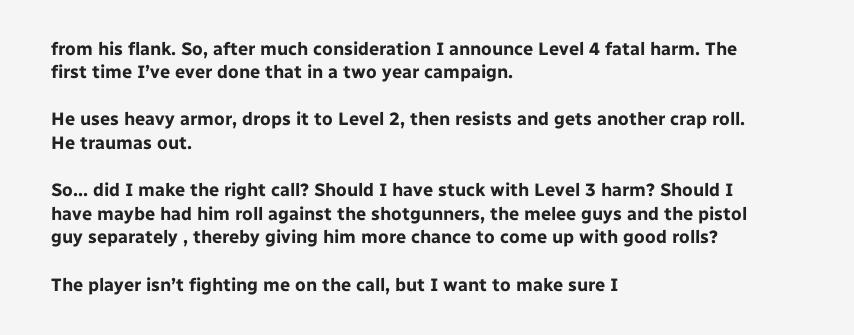from his flank. So, after much consideration I announce Level 4 fatal harm. The first time I’ve ever done that in a two year campaign.

He uses heavy armor, drops it to Level 2, then resists and gets another crap roll. He traumas out.

So… did I make the right call? Should I have stuck with Level 3 harm? Should I have maybe had him roll against the shotgunners, the melee guys and the pistol guy separately , thereby giving him more chance to come up with good rolls?

The player isn’t fighting me on the call, but I want to make sure I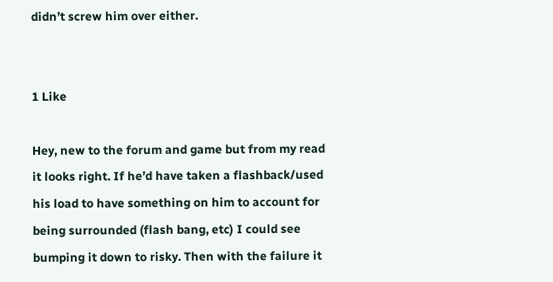didn’t screw him over either.


1 Like

Hey, new to the forum and game but from my read it looks right. If he’d have taken a flashback/used his load to have something on him to account for being surrounded (flash bang, etc) I could see bumping it down to risky. Then with the failure it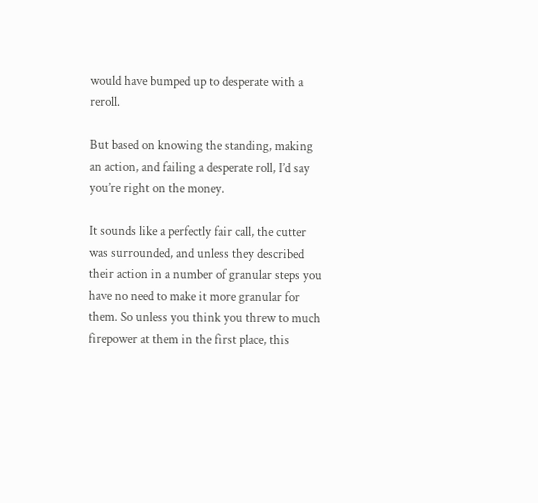would have bumped up to desperate with a reroll.

But based on knowing the standing, making an action, and failing a desperate roll, I’d say you’re right on the money.

It sounds like a perfectly fair call, the cutter was surrounded, and unless they described their action in a number of granular steps you have no need to make it more granular for them. So unless you think you threw to much firepower at them in the first place, this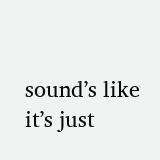sound’s like it’s just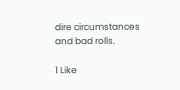dire circumstances and bad rolls.

1 Like